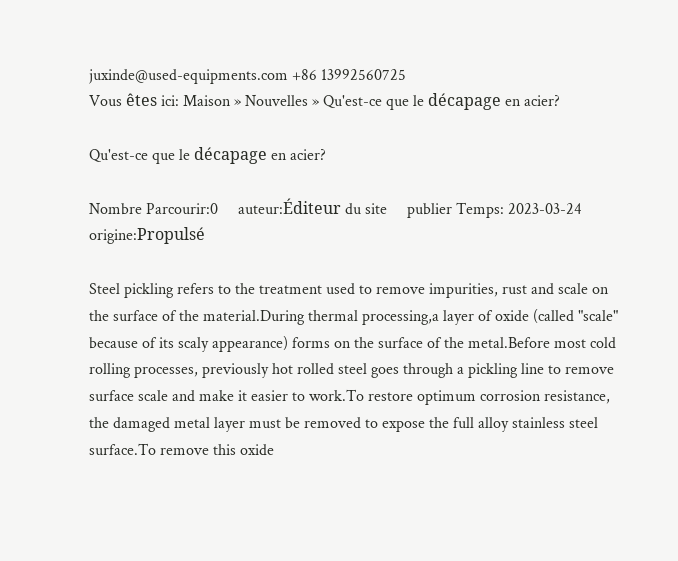juxinde@used-equipments.com +86 13992560725
Vous êtes ici: Maison » Nouvelles » Qu'est-ce que le décapage en acier?

Qu'est-ce que le décapage en acier?

Nombre Parcourir:0     auteur:Éditeur du site     publier Temps: 2023-03-24      origine:Propulsé

Steel pickling refers to the treatment used to remove impurities, rust and scale on the surface of the material.During thermal processing,a layer of oxide (called "scale" because of its scaly appearance) forms on the surface of the metal.Before most cold rolling processes, previously hot rolled steel goes through a pickling line to remove surface scale and make it easier to work.To restore optimum corrosion resistance, the damaged metal layer must be removed to expose the full alloy stainless steel surface.To remove this oxide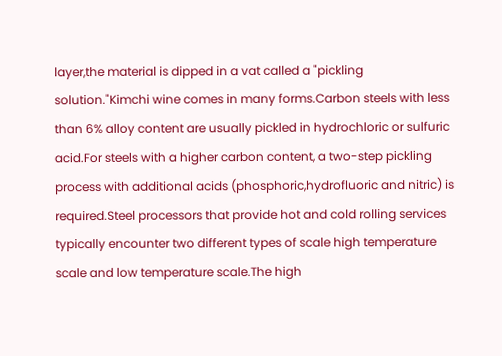layer,the material is dipped in a vat called a "pickling solution."Kimchi wine comes in many forms.Carbon steels with less than 6% alloy content are usually pickled in hydrochloric or sulfuric acid.For steels with a higher carbon content, a two-step pickling process with additional acids (phosphoric,hydrofluoric and nitric) is required.Steel processors that provide hot and cold rolling services typically encounter two different types of scale high temperature scale and low temperature scale.The high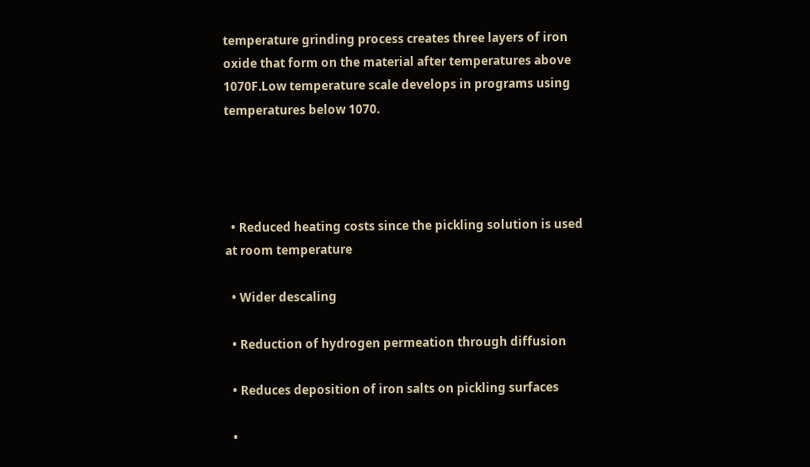temperature grinding process creates three layers of iron oxide that form on the material after temperatures above 1070F.Low temperature scale develops in programs using temperatures below 1070.




  • Reduced heating costs since the pickling solution is used at room temperature

  • Wider descaling

  • Reduction of hydrogen permeation through diffusion

  • Reduces deposition of iron salts on pickling surfaces

  •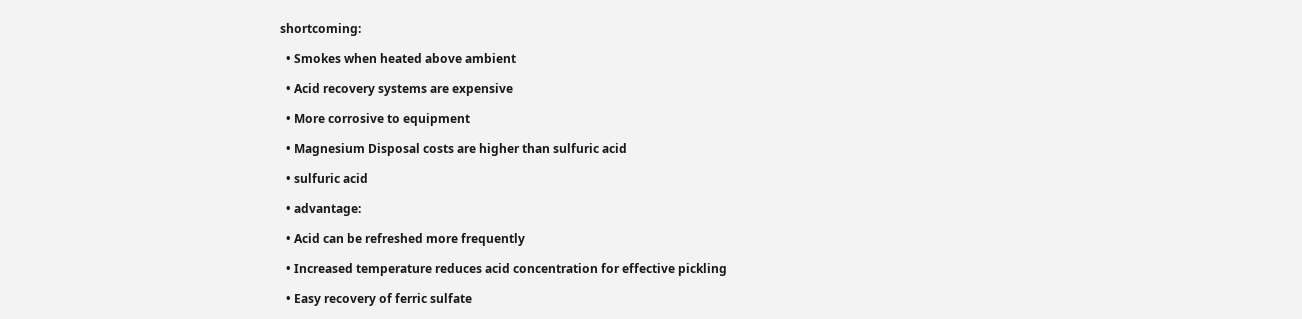shortcoming:

  • Smokes when heated above ambient

  • Acid recovery systems are expensive

  • More corrosive to equipment

  • Magnesium Disposal costs are higher than sulfuric acid

  • sulfuric acid

  • advantage:

  • Acid can be refreshed more frequently

  • Increased temperature reduces acid concentration for effective pickling

  • Easy recovery of ferric sulfate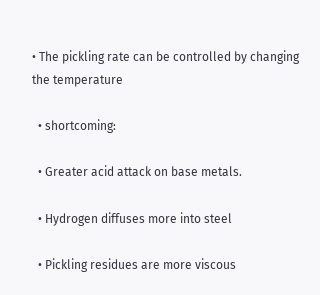• The pickling rate can be controlled by changing the temperature

  • shortcoming:

  • Greater acid attack on base metals.

  • Hydrogen diffuses more into steel

  • Pickling residues are more viscous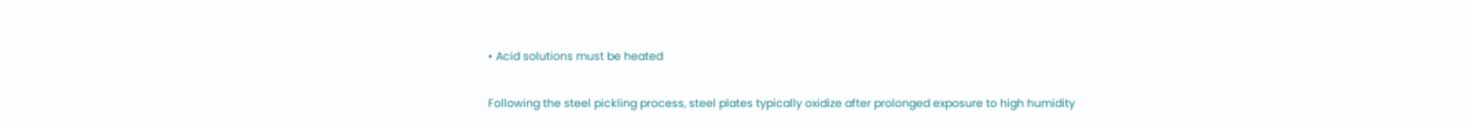• Acid solutions must be heated

Following the steel pickling process, steel plates typically oxidize after prolonged exposure to high humidity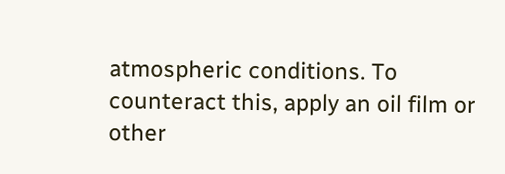atmospheric conditions. To counteract this, apply an oil film or other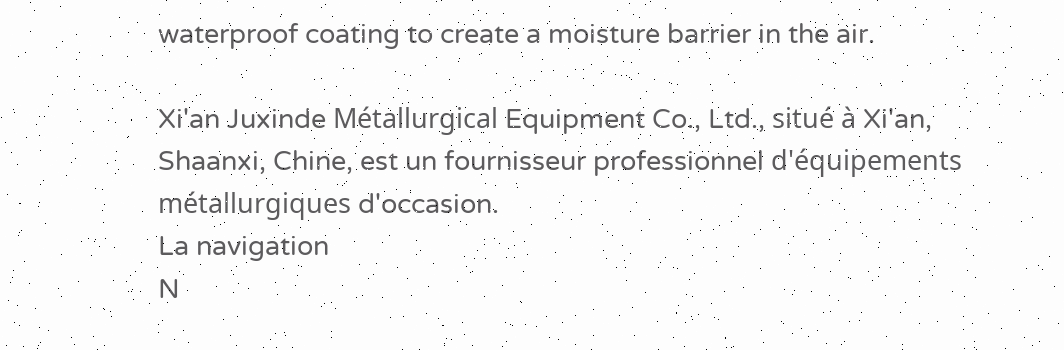waterproof coating to create a moisture barrier in the air.

Xi'an Juxinde Métallurgical Equipment Co., Ltd., situé à Xi'an, Shaanxi, Chine, est un fournisseur professionnel d'équipements métallurgiques d'occasion.
La navigation
N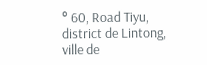° 60, Road Tiyu, district de Lintong, ville de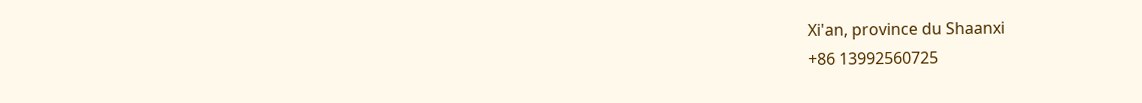Xi'an, province du Shaanxi
+86 13992560725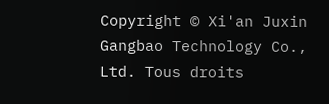Copyright © Xi'an Juxin Gangbao Technology Co., Ltd. Tous droits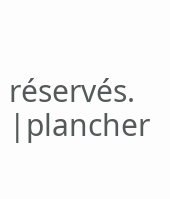réservés. |plancher